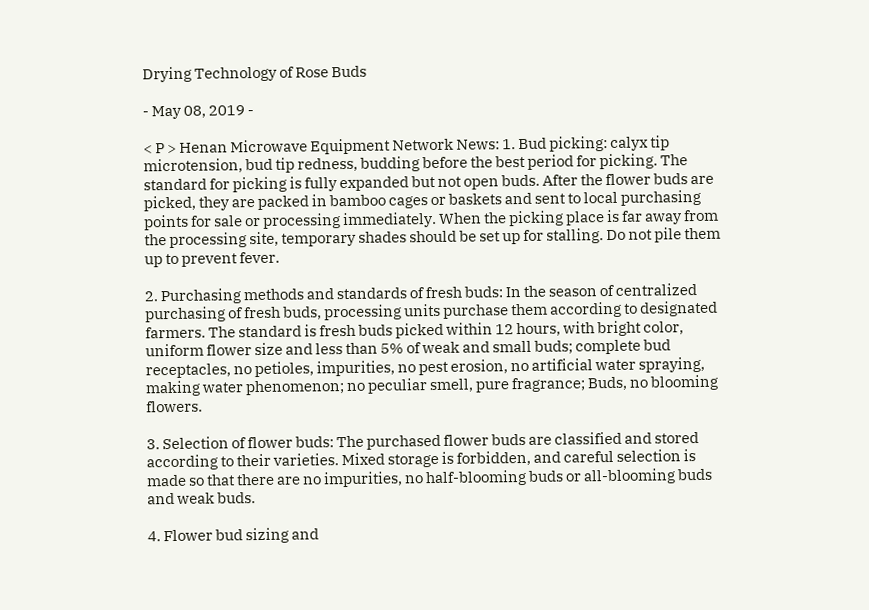Drying Technology of Rose Buds

- May 08, 2019 -

< P > Henan Microwave Equipment Network News: 1. Bud picking: calyx tip microtension, bud tip redness, budding before the best period for picking. The standard for picking is fully expanded but not open buds. After the flower buds are picked, they are packed in bamboo cages or baskets and sent to local purchasing points for sale or processing immediately. When the picking place is far away from the processing site, temporary shades should be set up for stalling. Do not pile them up to prevent fever.

2. Purchasing methods and standards of fresh buds: In the season of centralized purchasing of fresh buds, processing units purchase them according to designated farmers. The standard is fresh buds picked within 12 hours, with bright color, uniform flower size and less than 5% of weak and small buds; complete bud receptacles, no petioles, impurities, no pest erosion, no artificial water spraying, making water phenomenon; no peculiar smell, pure fragrance; Buds, no blooming flowers.

3. Selection of flower buds: The purchased flower buds are classified and stored according to their varieties. Mixed storage is forbidden, and careful selection is made so that there are no impurities, no half-blooming buds or all-blooming buds and weak buds.

4. Flower bud sizing and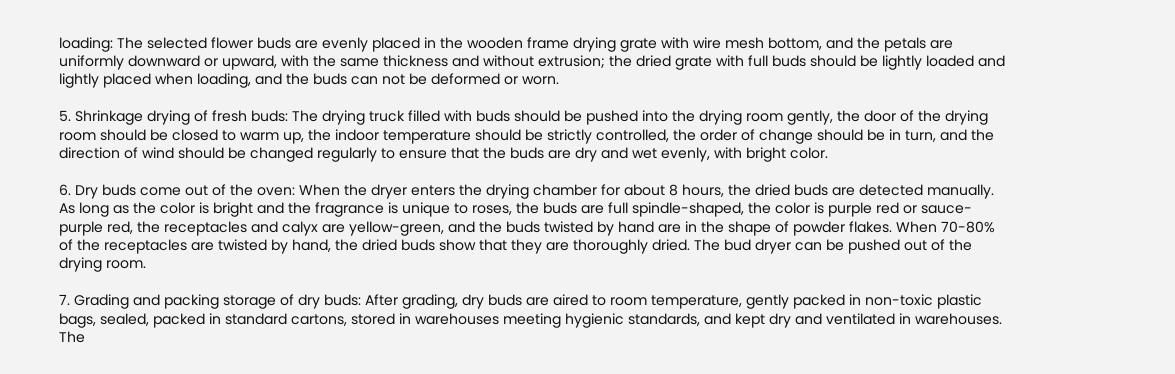loading: The selected flower buds are evenly placed in the wooden frame drying grate with wire mesh bottom, and the petals are uniformly downward or upward, with the same thickness and without extrusion; the dried grate with full buds should be lightly loaded and lightly placed when loading, and the buds can not be deformed or worn.

5. Shrinkage drying of fresh buds: The drying truck filled with buds should be pushed into the drying room gently, the door of the drying room should be closed to warm up, the indoor temperature should be strictly controlled, the order of change should be in turn, and the direction of wind should be changed regularly to ensure that the buds are dry and wet evenly, with bright color.

6. Dry buds come out of the oven: When the dryer enters the drying chamber for about 8 hours, the dried buds are detected manually. As long as the color is bright and the fragrance is unique to roses, the buds are full spindle-shaped, the color is purple red or sauce-purple red, the receptacles and calyx are yellow-green, and the buds twisted by hand are in the shape of powder flakes. When 70-80% of the receptacles are twisted by hand, the dried buds show that they are thoroughly dried. The bud dryer can be pushed out of the drying room.

7. Grading and packing storage of dry buds: After grading, dry buds are aired to room temperature, gently packed in non-toxic plastic bags, sealed, packed in standard cartons, stored in warehouses meeting hygienic standards, and kept dry and ventilated in warehouses. The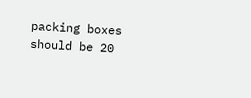packing boxes should be 20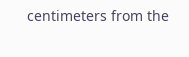centimeters from the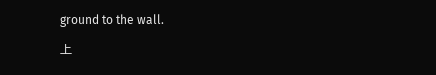ground to the wall.

上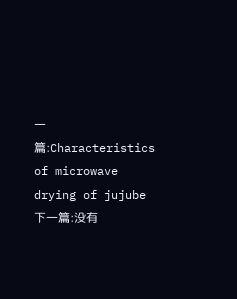一篇:Characteristics of microwave drying of jujube 下一篇:没有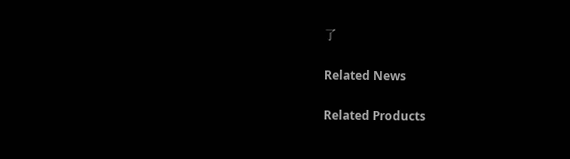了

Related News

Related Products